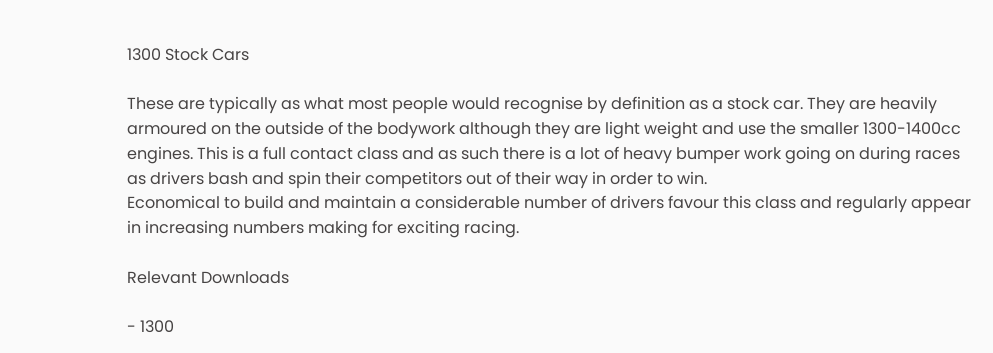1300 Stock Cars

These are typically as what most people would recognise by definition as a stock car. They are heavily armoured on the outside of the bodywork although they are light weight and use the smaller 1300-1400cc engines. This is a full contact class and as such there is a lot of heavy bumper work going on during races as drivers bash and spin their competitors out of their way in order to win.
Economical to build and maintain a considerable number of drivers favour this class and regularly appear in increasing numbers making for exciting racing.

Relevant Downloads

- 1300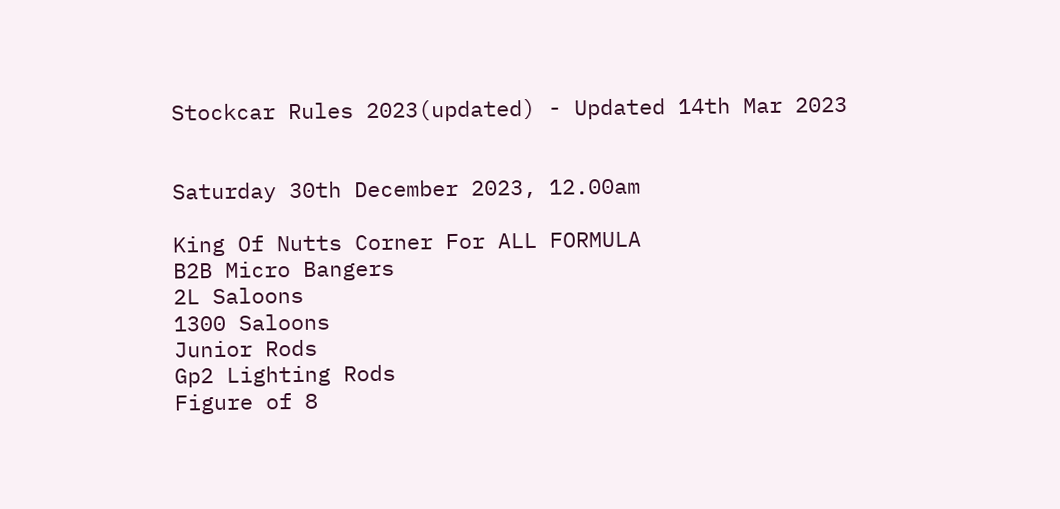Stockcar Rules 2023(updated) - Updated 14th Mar 2023


Saturday 30th December 2023, 12.00am

King Of Nutts Corner For ALL FORMULA
B2B Micro Bangers
2L Saloons
1300 Saloons
Junior Rods
Gp2 Lighting Rods
Figure of 8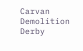Carvan Demolition Derby